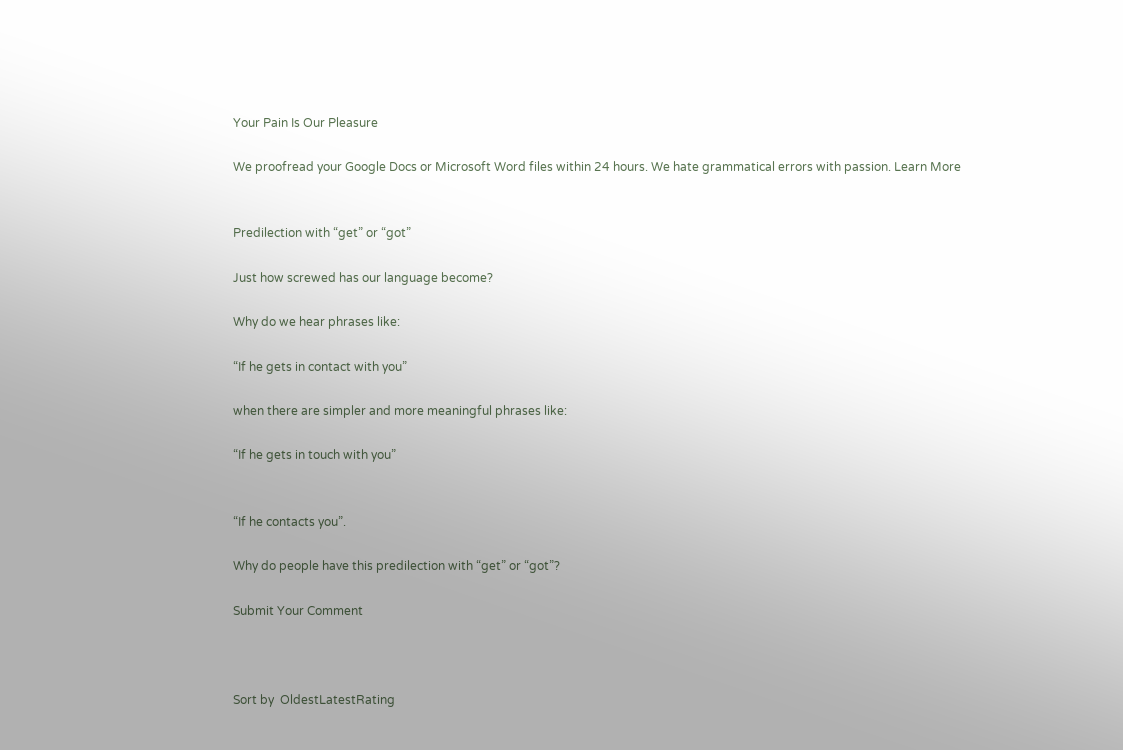Your Pain Is Our Pleasure

We proofread your Google Docs or Microsoft Word files within 24 hours. We hate grammatical errors with passion. Learn More


Predilection with “get” or “got”

Just how screwed has our language become?

Why do we hear phrases like:

“If he gets in contact with you”

when there are simpler and more meaningful phrases like:

“If he gets in touch with you”


“If he contacts you”.

Why do people have this predilection with “get” or “got”?

Submit Your Comment



Sort by  OldestLatestRating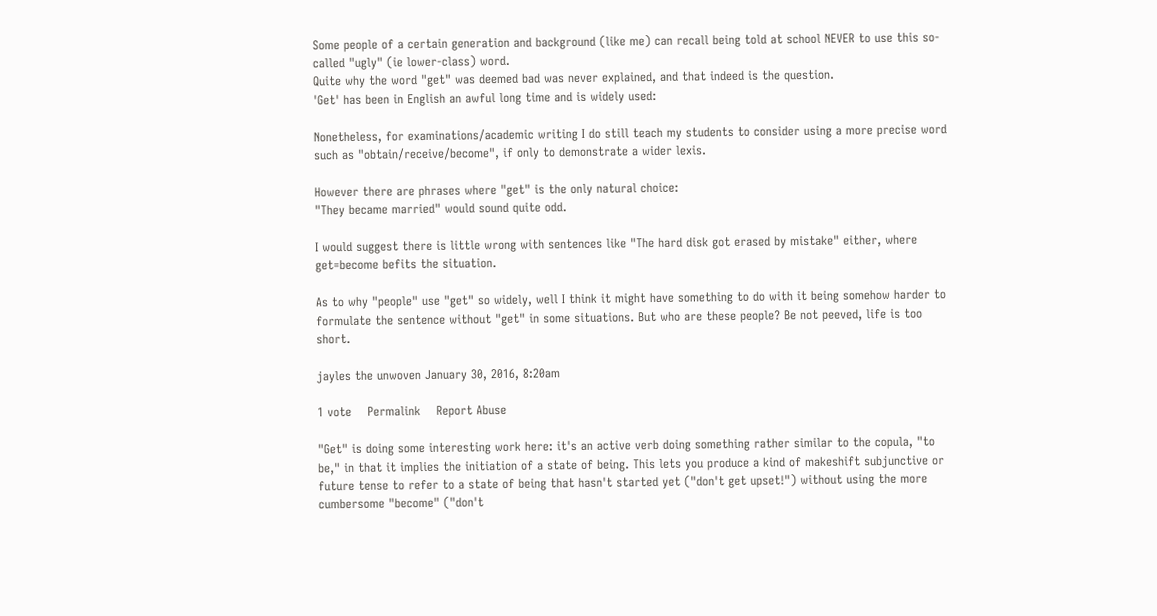Some people of a certain generation and background (like me) can recall being told at school NEVER to use this so-called "ugly" (ie lower-class) word.
Quite why the word "get" was deemed bad was never explained, and that indeed is the question.
'Get' has been in English an awful long time and is widely used:

Nonetheless, for examinations/academic writing I do still teach my students to consider using a more precise word such as "obtain/receive/become", if only to demonstrate a wider lexis.

However there are phrases where "get" is the only natural choice:
"They became married" would sound quite odd.

I would suggest there is little wrong with sentences like "The hard disk got erased by mistake" either, where get=become befits the situation.

As to why "people" use "get" so widely, well I think it might have something to do with it being somehow harder to formulate the sentence without "get" in some situations. But who are these people? Be not peeved, life is too short.

jayles the unwoven January 30, 2016, 8:20am

1 vote    Permalink    Report Abuse

"Get" is doing some interesting work here: it's an active verb doing something rather similar to the copula, "to be," in that it implies the initiation of a state of being. This lets you produce a kind of makeshift subjunctive or future tense to refer to a state of being that hasn't started yet ("don't get upset!") without using the more cumbersome "become" ("don't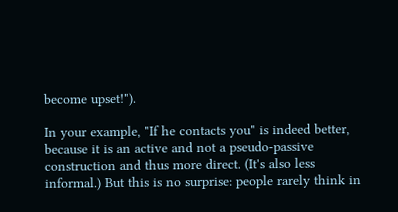become upset!").

In your example, "If he contacts you" is indeed better, because it is an active and not a pseudo-passive construction and thus more direct. (It's also less informal.) But this is no surprise: people rarely think in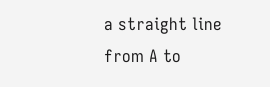a straight line from A to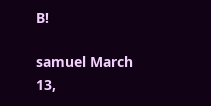B!

samuel March 13,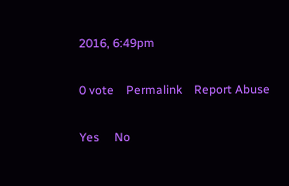2016, 6:49pm

0 vote    Permalink    Report Abuse

Yes     No